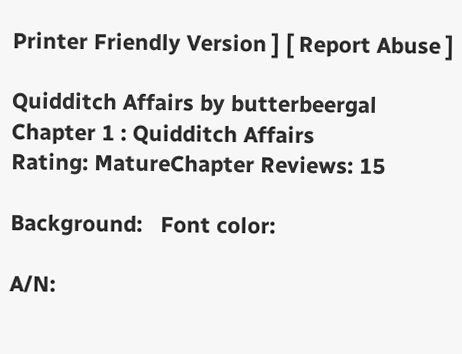Printer Friendly Version ] [ Report Abuse ]

Quidditch Affairs by butterbeergal
Chapter 1 : Quidditch Affairs
Rating: MatureChapter Reviews: 15

Background:   Font color:

A/N: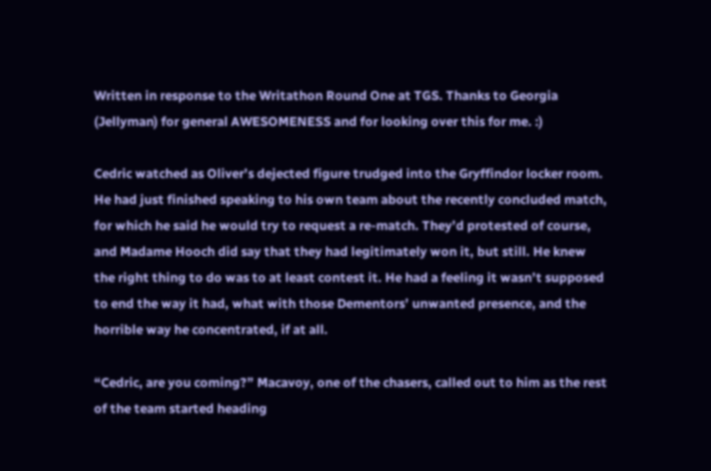Written in response to the Writathon Round One at TGS. Thanks to Georgia (Jellyman) for general AWESOMENESS and for looking over this for me. :)

Cedric watched as Oliver’s dejected figure trudged into the Gryffindor locker room. He had just finished speaking to his own team about the recently concluded match, for which he said he would try to request a re-match. They’d protested of course, and Madame Hooch did say that they had legitimately won it, but still. He knew the right thing to do was to at least contest it. He had a feeling it wasn’t supposed to end the way it had, what with those Dementors’ unwanted presence, and the horrible way he concentrated, if at all.

“Cedric, are you coming?” Macavoy, one of the chasers, called out to him as the rest of the team started heading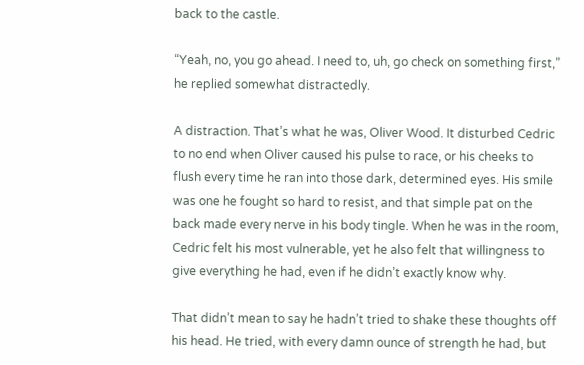back to the castle.

“Yeah, no, you go ahead. I need to, uh, go check on something first,” he replied somewhat distractedly.

A distraction. That’s what he was, Oliver Wood. It disturbed Cedric to no end when Oliver caused his pulse to race, or his cheeks to flush every time he ran into those dark, determined eyes. His smile was one he fought so hard to resist, and that simple pat on the back made every nerve in his body tingle. When he was in the room, Cedric felt his most vulnerable, yet he also felt that willingness to give everything he had, even if he didn’t exactly know why.

That didn’t mean to say he hadn’t tried to shake these thoughts off his head. He tried, with every damn ounce of strength he had, but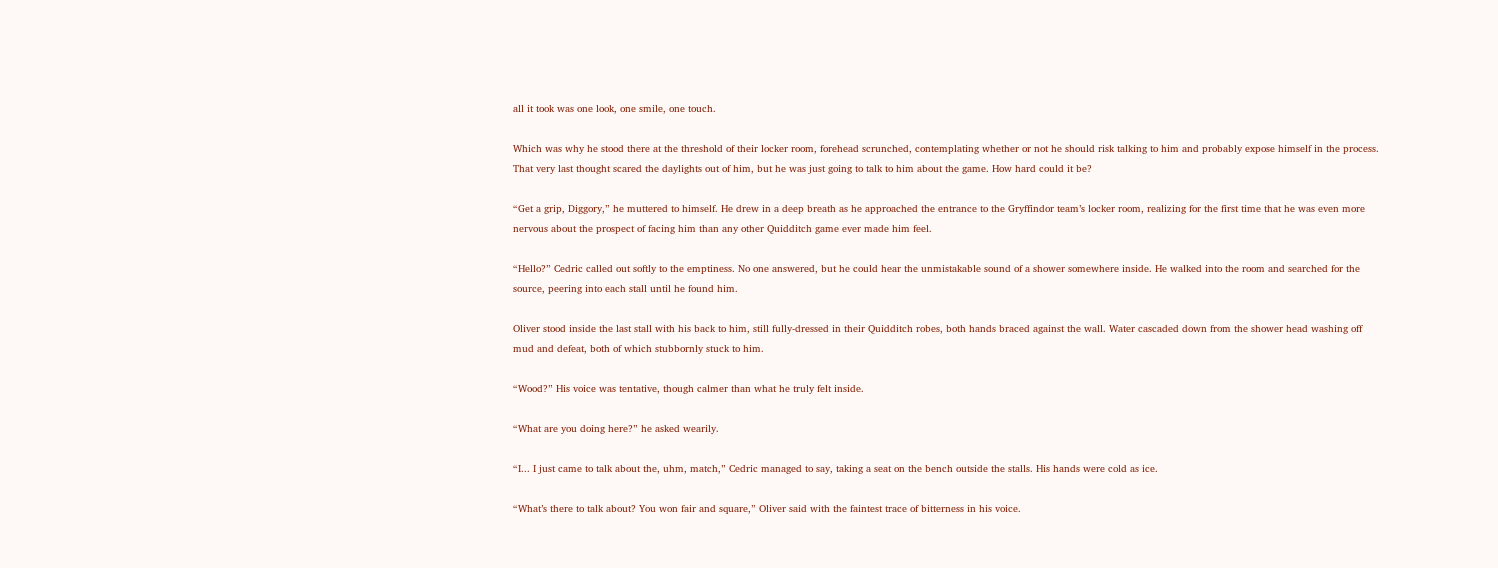all it took was one look, one smile, one touch.

Which was why he stood there at the threshold of their locker room, forehead scrunched, contemplating whether or not he should risk talking to him and probably expose himself in the process. That very last thought scared the daylights out of him, but he was just going to talk to him about the game. How hard could it be?

“Get a grip, Diggory,” he muttered to himself. He drew in a deep breath as he approached the entrance to the Gryffindor team’s locker room, realizing for the first time that he was even more nervous about the prospect of facing him than any other Quidditch game ever made him feel.

“Hello?” Cedric called out softly to the emptiness. No one answered, but he could hear the unmistakable sound of a shower somewhere inside. He walked into the room and searched for the source, peering into each stall until he found him.

Oliver stood inside the last stall with his back to him, still fully-dressed in their Quidditch robes, both hands braced against the wall. Water cascaded down from the shower head washing off mud and defeat, both of which stubbornly stuck to him.

“Wood?” His voice was tentative, though calmer than what he truly felt inside.

“What are you doing here?” he asked wearily.

“I... I just came to talk about the, uhm, match,” Cedric managed to say, taking a seat on the bench outside the stalls. His hands were cold as ice.

“What’s there to talk about? You won fair and square,” Oliver said with the faintest trace of bitterness in his voice.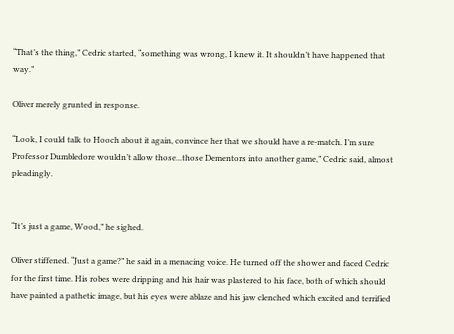“That’s the thing,” Cedric started, “something was wrong, I knew it. It shouldn’t have happened that way.”

Oliver merely grunted in response.

“Look, I could talk to Hooch about it again, convince her that we should have a re-match. I’m sure Professor Dumbledore wouldn’t allow those...those Dementors into another game,” Cedric said, almost pleadingly.


“It’s just a game, Wood,” he sighed.

Oliver stiffened. “Just a game?” he said in a menacing voice. He turned off the shower and faced Cedric for the first time. His robes were dripping and his hair was plastered to his face, both of which should have painted a pathetic image, but his eyes were ablaze and his jaw clenched which excited and terrified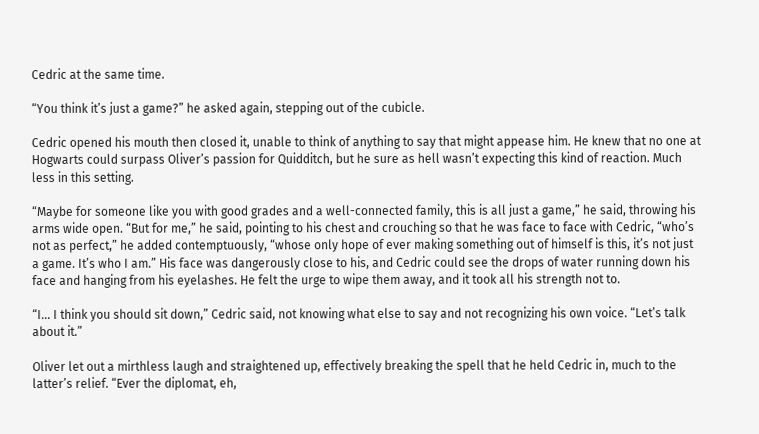Cedric at the same time.

“You think it’s just a game?” he asked again, stepping out of the cubicle.

Cedric opened his mouth then closed it, unable to think of anything to say that might appease him. He knew that no one at Hogwarts could surpass Oliver’s passion for Quidditch, but he sure as hell wasn’t expecting this kind of reaction. Much less in this setting.

“Maybe for someone like you with good grades and a well-connected family, this is all just a game,” he said, throwing his arms wide open. “But for me,” he said, pointing to his chest and crouching so that he was face to face with Cedric, “who’s not as perfect,” he added contemptuously, “whose only hope of ever making something out of himself is this, it’s not just a game. It’s who I am.” His face was dangerously close to his, and Cedric could see the drops of water running down his face and hanging from his eyelashes. He felt the urge to wipe them away, and it took all his strength not to.

“I... I think you should sit down,” Cedric said, not knowing what else to say and not recognizing his own voice. “Let’s talk about it.”

Oliver let out a mirthless laugh and straightened up, effectively breaking the spell that he held Cedric in, much to the latter’s relief. “Ever the diplomat, eh,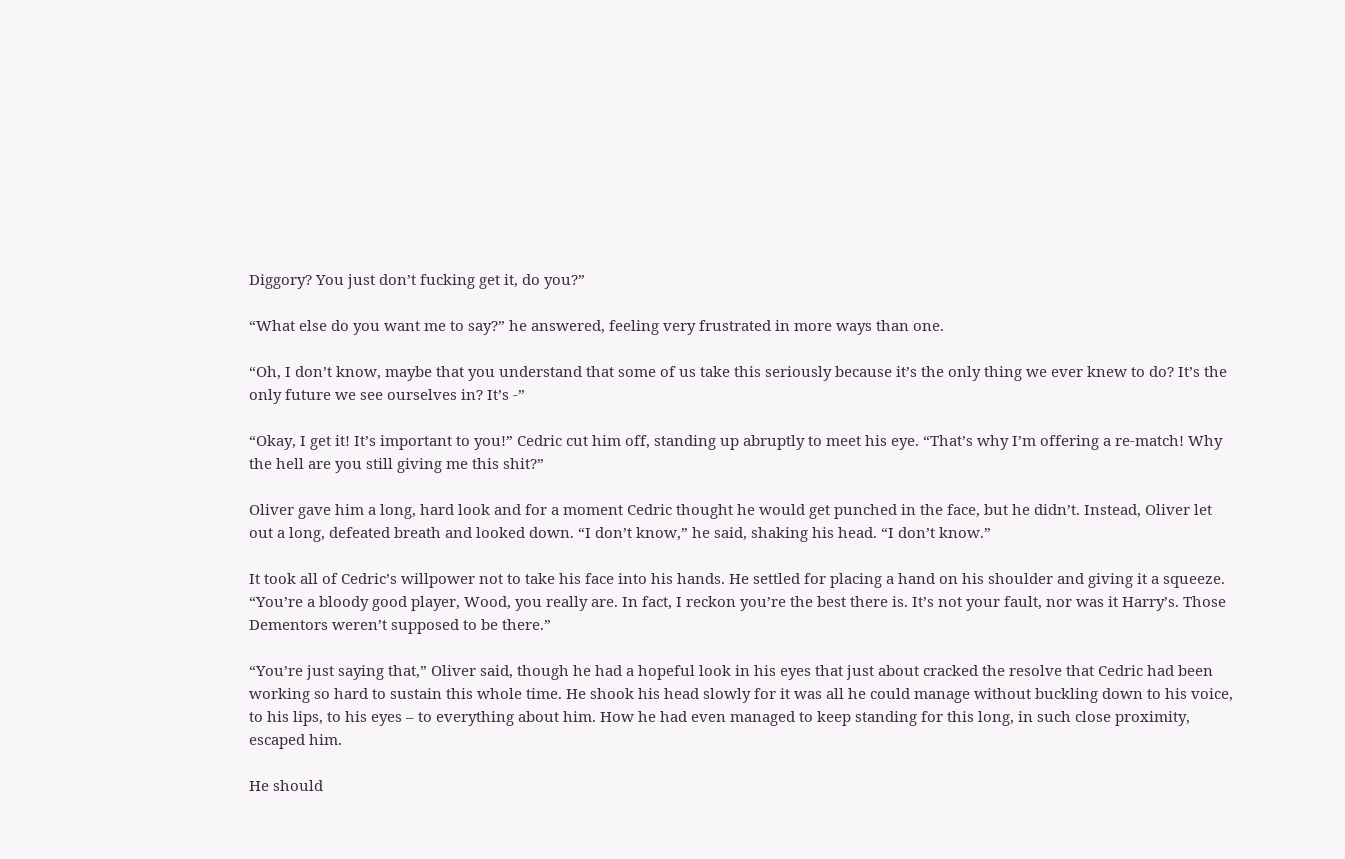Diggory? You just don’t fucking get it, do you?”

“What else do you want me to say?” he answered, feeling very frustrated in more ways than one.

“Oh, I don’t know, maybe that you understand that some of us take this seriously because it’s the only thing we ever knew to do? It’s the only future we see ourselves in? It’s -”

“Okay, I get it! It’s important to you!” Cedric cut him off, standing up abruptly to meet his eye. “That’s why I’m offering a re-match! Why the hell are you still giving me this shit?”

Oliver gave him a long, hard look and for a moment Cedric thought he would get punched in the face, but he didn’t. Instead, Oliver let out a long, defeated breath and looked down. “I don’t know,” he said, shaking his head. “I don’t know.”

It took all of Cedric’s willpower not to take his face into his hands. He settled for placing a hand on his shoulder and giving it a squeeze. “You’re a bloody good player, Wood, you really are. In fact, I reckon you’re the best there is. It’s not your fault, nor was it Harry’s. Those Dementors weren’t supposed to be there.”

“You’re just saying that,” Oliver said, though he had a hopeful look in his eyes that just about cracked the resolve that Cedric had been working so hard to sustain this whole time. He shook his head slowly for it was all he could manage without buckling down to his voice, to his lips, to his eyes – to everything about him. How he had even managed to keep standing for this long, in such close proximity, escaped him.

He should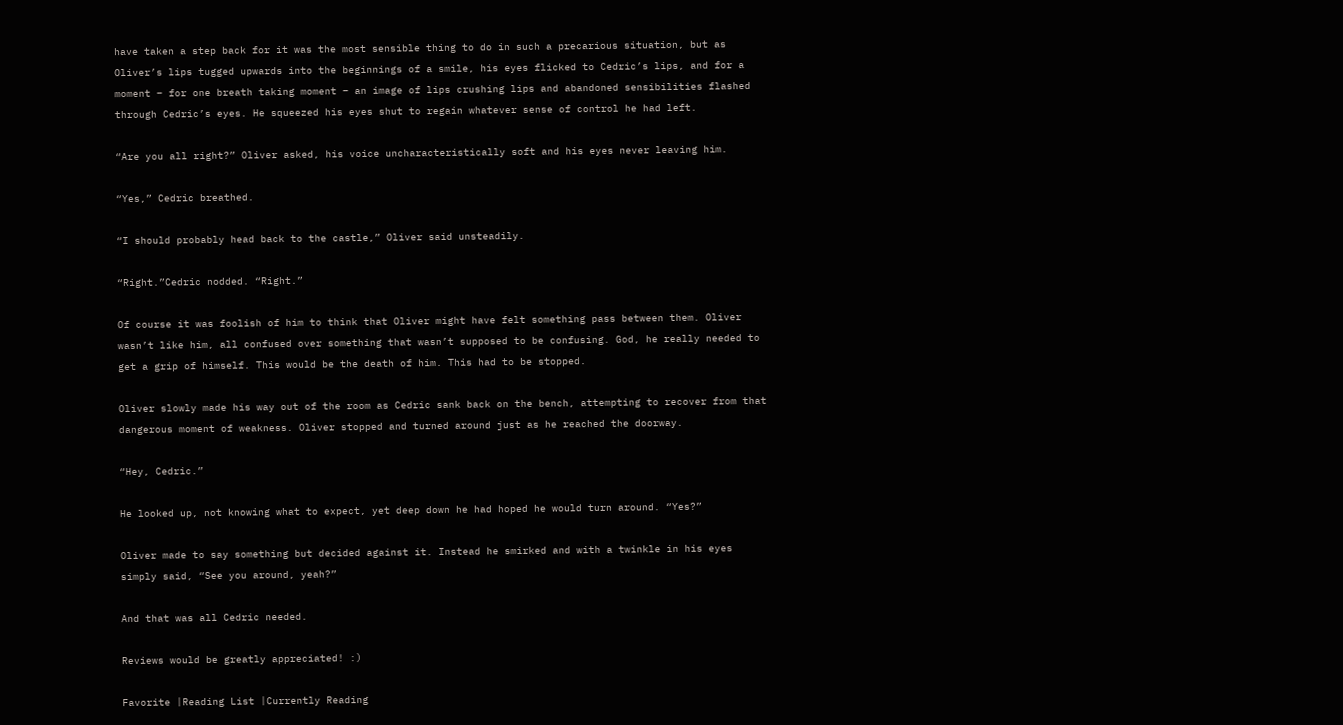have taken a step back for it was the most sensible thing to do in such a precarious situation, but as Oliver’s lips tugged upwards into the beginnings of a smile, his eyes flicked to Cedric’s lips, and for a moment – for one breath taking moment – an image of lips crushing lips and abandoned sensibilities flashed through Cedric’s eyes. He squeezed his eyes shut to regain whatever sense of control he had left.

“Are you all right?” Oliver asked, his voice uncharacteristically soft and his eyes never leaving him.

“Yes,” Cedric breathed.

“I should probably head back to the castle,” Oliver said unsteadily.

“Right.”Cedric nodded. “Right.”

Of course it was foolish of him to think that Oliver might have felt something pass between them. Oliver wasn’t like him, all confused over something that wasn’t supposed to be confusing. God, he really needed to get a grip of himself. This would be the death of him. This had to be stopped.

Oliver slowly made his way out of the room as Cedric sank back on the bench, attempting to recover from that dangerous moment of weakness. Oliver stopped and turned around just as he reached the doorway.

“Hey, Cedric.”

He looked up, not knowing what to expect, yet deep down he had hoped he would turn around. “Yes?”

Oliver made to say something but decided against it. Instead he smirked and with a twinkle in his eyes simply said, “See you around, yeah?”

And that was all Cedric needed.

Reviews would be greatly appreciated! :)

Favorite |Reading List |Currently Reading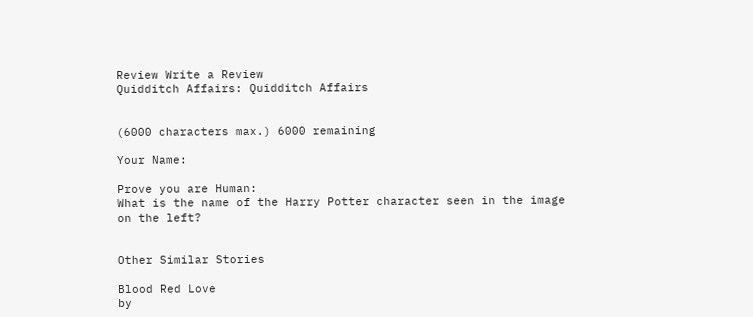Review Write a Review
Quidditch Affairs: Quidditch Affairs


(6000 characters max.) 6000 remaining

Your Name:

Prove you are Human:
What is the name of the Harry Potter character seen in the image on the left?


Other Similar Stories

Blood Red Love
by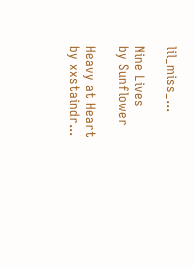lil_miss_...

Nine Lives
by Sunflower

Heavy at Heart
by xxstaindr...